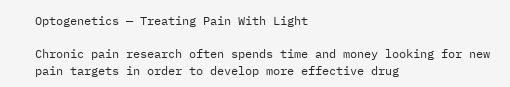Optogenetics — Treating Pain With Light

Chronic pain research often spends time and money looking for new pain targets in order to develop more effective drug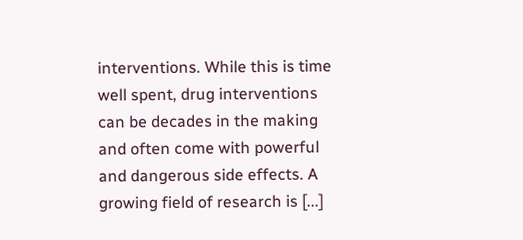interventions. While this is time well spent, drug interventions can be decades in the making and often come with powerful and dangerous side effects. A growing field of research is [...]